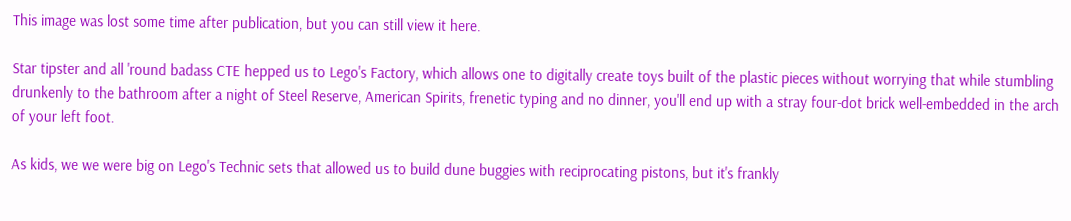This image was lost some time after publication, but you can still view it here.

Star tipster and all 'round badass CTE hepped us to Lego's Factory, which allows one to digitally create toys built of the plastic pieces without worrying that while stumbling drunkenly to the bathroom after a night of Steel Reserve, American Spirits, frenetic typing and no dinner, you'll end up with a stray four-dot brick well-embedded in the arch of your left foot.

As kids, we we were big on Lego's Technic sets that allowed us to build dune buggies with reciprocating pistons, but it's frankly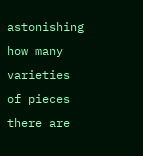astonishing how many varieties of pieces there are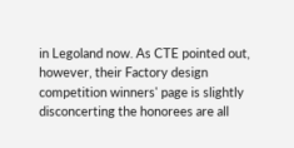in Legoland now. As CTE pointed out, however, their Factory design competition winners' page is slightly disconcerting the honorees are all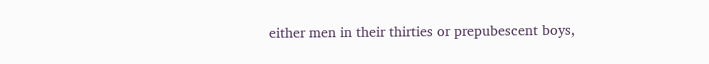either men in their thirties or prepubescent boys,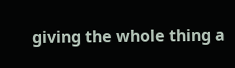giving the whole thing a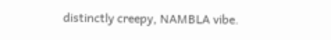distinctly creepy, NAMBLA vibe.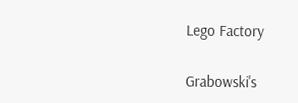Lego Factory

Grabowski's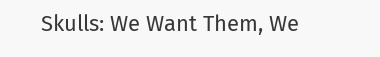Skulls: We Want Them, We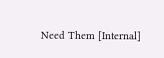Need Them [Internal]